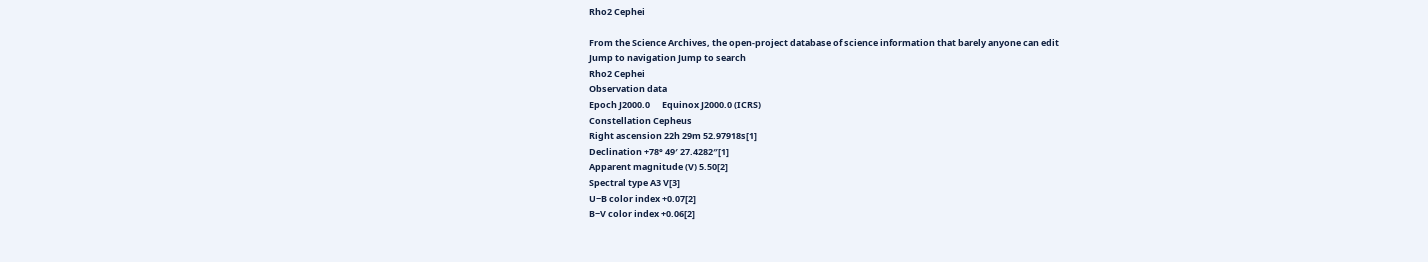Rho2 Cephei

From the Science Archives, the open-project database of science information that barely anyone can edit
Jump to navigation Jump to search
Rho2 Cephei
Observation data
Epoch J2000.0      Equinox J2000.0 (ICRS)
Constellation Cepheus
Right ascension 22h 29m 52.97918s[1]
Declination +78° 49′ 27.4282″[1]
Apparent magnitude (V) 5.50[2]
Spectral type A3 V[3]
U−B color index +0.07[2]
B−V color index +0.06[2]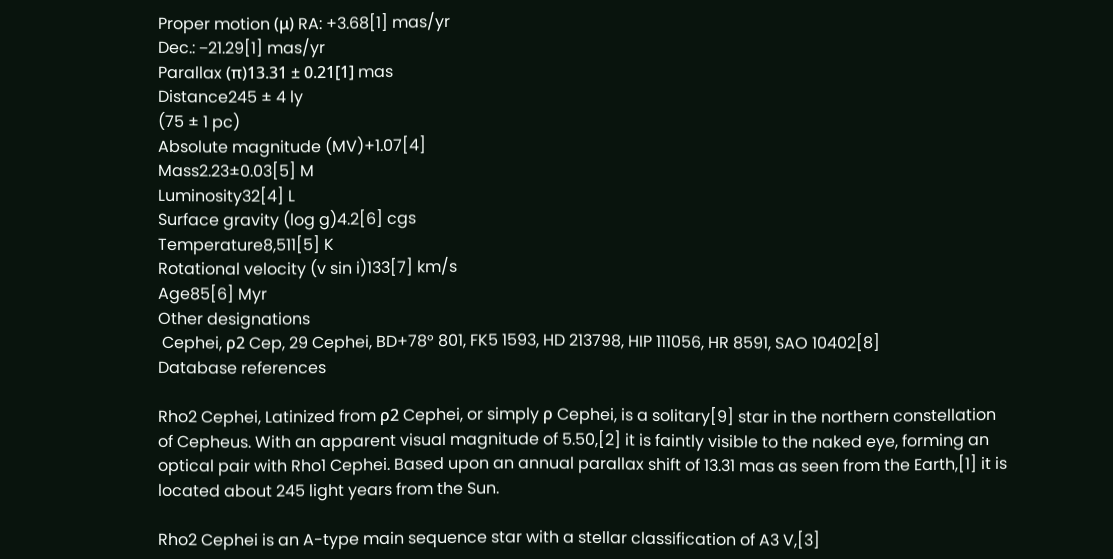Proper motion (μ) RA: +3.68[1] mas/yr
Dec.: −21.29[1] mas/yr
Parallax (π)13.31 ± 0.21[1] mas
Distance245 ± 4 ly
(75 ± 1 pc)
Absolute magnitude (MV)+1.07[4]
Mass2.23±0.03[5] M
Luminosity32[4] L
Surface gravity (log g)4.2[6] cgs
Temperature8,511[5] K
Rotational velocity (v sin i)133[7] km/s
Age85[6] Myr
Other designations
 Cephei, ρ2 Cep, 29 Cephei, BD+78° 801, FK5 1593, HD 213798, HIP 111056, HR 8591, SAO 10402[8]
Database references

Rho2 Cephei, Latinized from ρ2 Cephei, or simply ρ Cephei, is a solitary[9] star in the northern constellation of Cepheus. With an apparent visual magnitude of 5.50,[2] it is faintly visible to the naked eye, forming an optical pair with Rho1 Cephei. Based upon an annual parallax shift of 13.31 mas as seen from the Earth,[1] it is located about 245 light years from the Sun.

Rho2 Cephei is an A-type main sequence star with a stellar classification of A3 V,[3]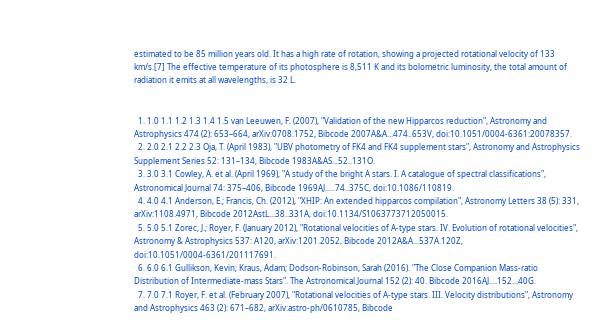estimated to be 85 million years old. It has a high rate of rotation, showing a projected rotational velocity of 133 km/s.[7] The effective temperature of its photosphere is 8,511 K and its bolometric luminosity, the total amount of radiation it emits at all wavelengths, is 32 L.


  1. 1.0 1.1 1.2 1.3 1.4 1.5 van Leeuwen, F. (2007), "Validation of the new Hipparcos reduction", Astronomy and Astrophysics 474 (2): 653–664, arXiv:0708.1752, Bibcode 2007A&A...474..653V, doi:10.1051/0004-6361:20078357.
  2. 2.0 2.1 2.2 2.3 Oja, T. (April 1983), "UBV photometry of FK4 and FK4 supplement stars", Astronomy and Astrophysics Supplement Series 52: 131–134, Bibcode 1983A&AS...52..131O.
  3. 3.0 3.1 Cowley, A. et al. (April 1969), "A study of the bright A stars. I. A catalogue of spectral classifications", Astronomical Journal 74: 375–406, Bibcode 1969AJ.....74..375C, doi:10.1086/110819.
  4. 4.0 4.1 Anderson, E.; Francis, Ch. (2012), "XHIP: An extended hipparcos compilation", Astronomy Letters 38 (5): 331, arXiv:1108.4971, Bibcode 2012AstL...38..331A, doi:10.1134/S1063773712050015.
  5. 5.0 5.1 Zorec, J.; Royer, F. (January 2012), "Rotational velocities of A-type stars. IV. Evolution of rotational velocities", Astronomy & Astrophysics 537: A120, arXiv:1201.2052, Bibcode 2012A&A...537A.120Z, doi:10.1051/0004-6361/201117691.
  6. 6.0 6.1 Gullikson, Kevin; Kraus, Adam; Dodson-Robinson, Sarah (2016). "The Close Companion Mass-ratio Distribution of Intermediate-mass Stars". The Astronomical Journal 152 (2): 40. Bibcode 2016AJ....152...40G.
  7. 7.0 7.1 Royer, F. et al. (February 2007), "Rotational velocities of A-type stars. III. Velocity distributions", Astronomy and Astrophysics 463 (2): 671–682, arXiv:astro-ph/0610785, Bibcode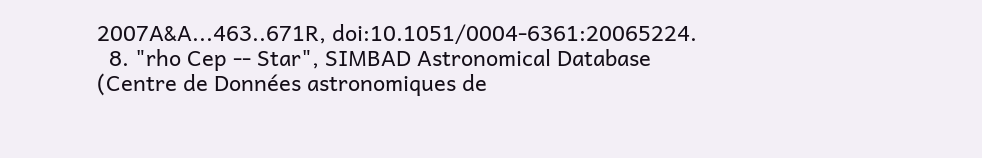2007A&A...463..671R, doi:10.1051/0004-6361:20065224.
  8. "rho Cep -- Star", SIMBAD Astronomical Database (Centre de Données astronomiques de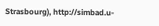Strasbourg), http://simbad.u-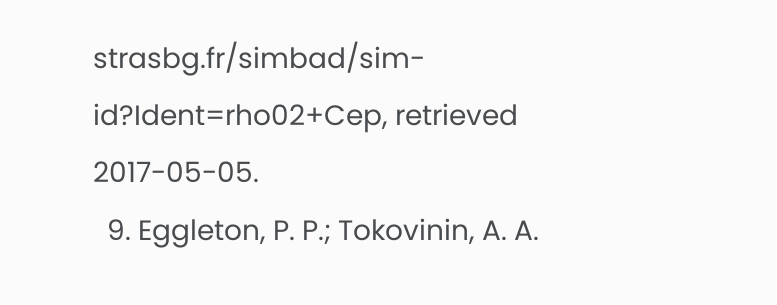strasbg.fr/simbad/sim-id?Ident=rho02+Cep, retrieved 2017-05-05.
  9. Eggleton, P. P.; Tokovinin, A. A.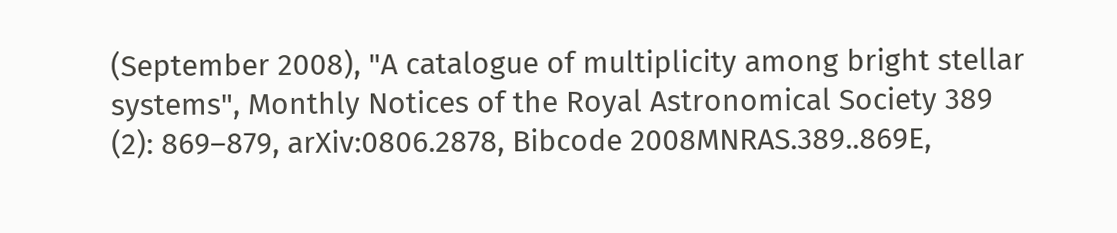(September 2008), "A catalogue of multiplicity among bright stellar systems", Monthly Notices of the Royal Astronomical Society 389 (2): 869–879, arXiv:0806.2878, Bibcode 2008MNRAS.389..869E,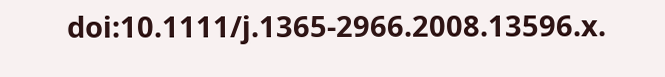doi:10.1111/j.1365-2966.2008.13596.x.